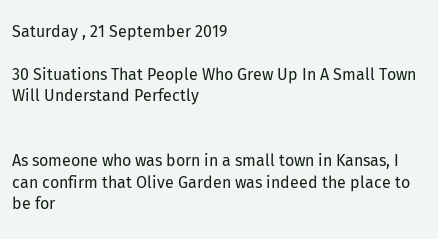Saturday , 21 September 2019

30 Situations That People Who Grew Up In A Small Town Will Understand Perfectly


As someone who was born in a small town in Kansas, I can confirm that Olive Garden was indeed the place to be for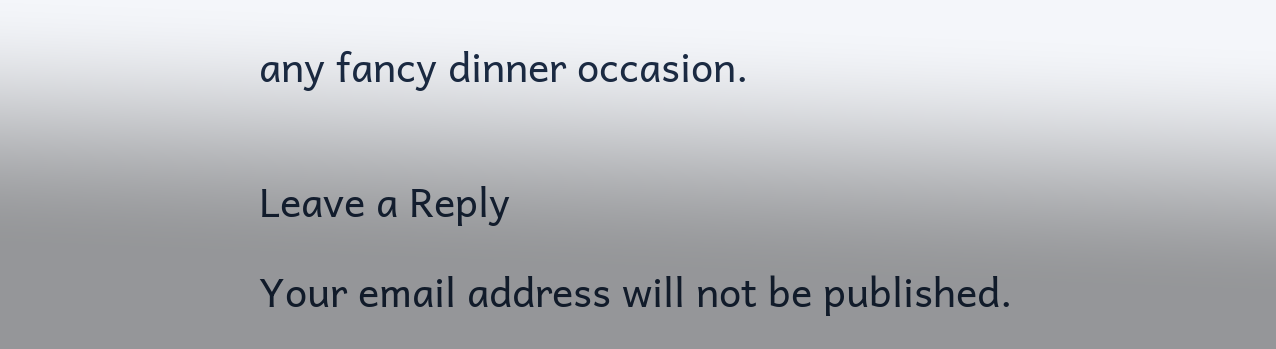any fancy dinner occasion.


Leave a Reply

Your email address will not be published.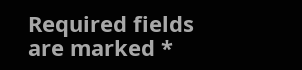Required fields are marked *